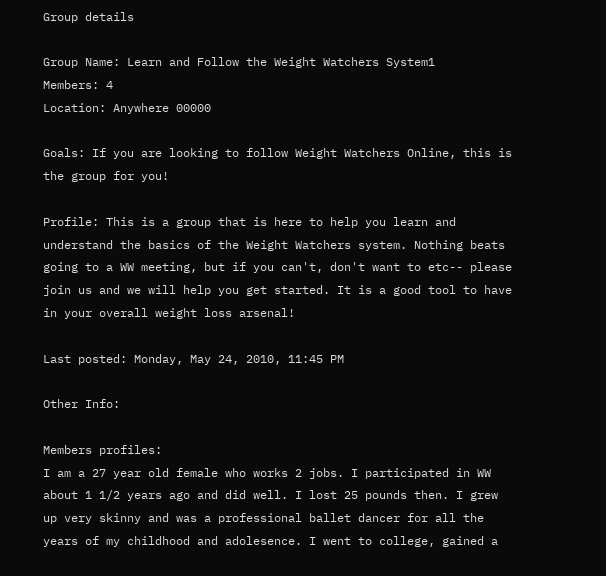Group details

Group Name: Learn and Follow the Weight Watchers System1
Members: 4
Location: Anywhere 00000

Goals: If you are looking to follow Weight Watchers Online, this is the group for you!

Profile: This is a group that is here to help you learn and understand the basics of the Weight Watchers system. Nothing beats going to a WW meeting, but if you can't, don't want to etc-- please join us and we will help you get started. It is a good tool to have in your overall weight loss arsenal!

Last posted: Monday, May 24, 2010, 11:45 PM

Other Info:

Members profiles:
I am a 27 year old female who works 2 jobs. I participated in WW about 1 1/2 years ago and did well. I lost 25 pounds then. I grew up very skinny and was a professional ballet dancer for all the years of my childhood and adolesence. I went to college, gained a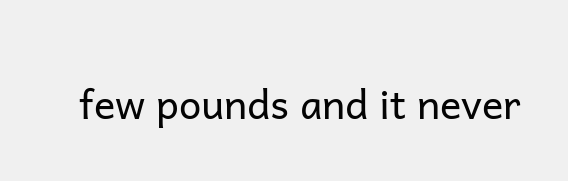few pounds and it never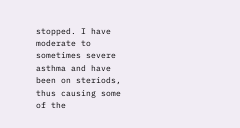stopped. I have moderate to sometimes severe asthma and have been on steriods, thus causing some of the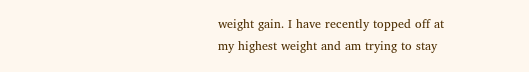weight gain. I have recently topped off at my highest weight and am trying to stay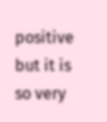positive but it is so very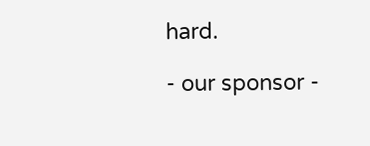hard.

- our sponsor -